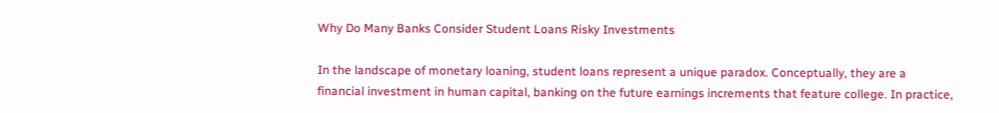Why Do Many Banks Consider Student Loans Risky Investments

In the landscape of monetary loaning, student loans represent a unique paradox. Conceptually, they are a financial investment in human capital, banking on the future earnings increments that feature college. In practice,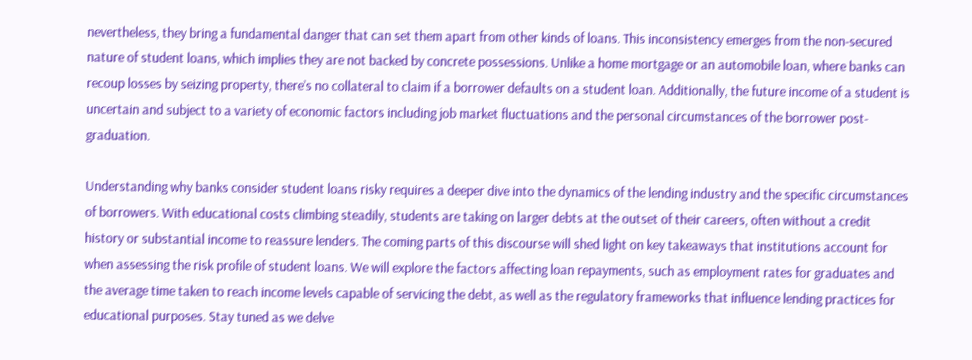nevertheless, they bring a fundamental danger that can set them apart from other kinds of loans. This inconsistency emerges from the non-secured nature of student loans, which implies they are not backed by concrete possessions. Unlike a home mortgage or an automobile loan, where banks can recoup losses by seizing property, there’s no collateral to claim if a borrower defaults on a student loan. Additionally, the future income of a student is uncertain and subject to a variety of economic factors including job market fluctuations and the personal circumstances of the borrower post-graduation.

Understanding why banks consider student loans risky requires a deeper dive into the dynamics of the lending industry and the specific circumstances of borrowers. With educational costs climbing steadily, students are taking on larger debts at the outset of their careers, often without a credit history or substantial income to reassure lenders. The coming parts of this discourse will shed light on key takeaways that institutions account for when assessing the risk profile of student loans. We will explore the factors affecting loan repayments, such as employment rates for graduates and the average time taken to reach income levels capable of servicing the debt, as well as the regulatory frameworks that influence lending practices for educational purposes. Stay tuned as we delve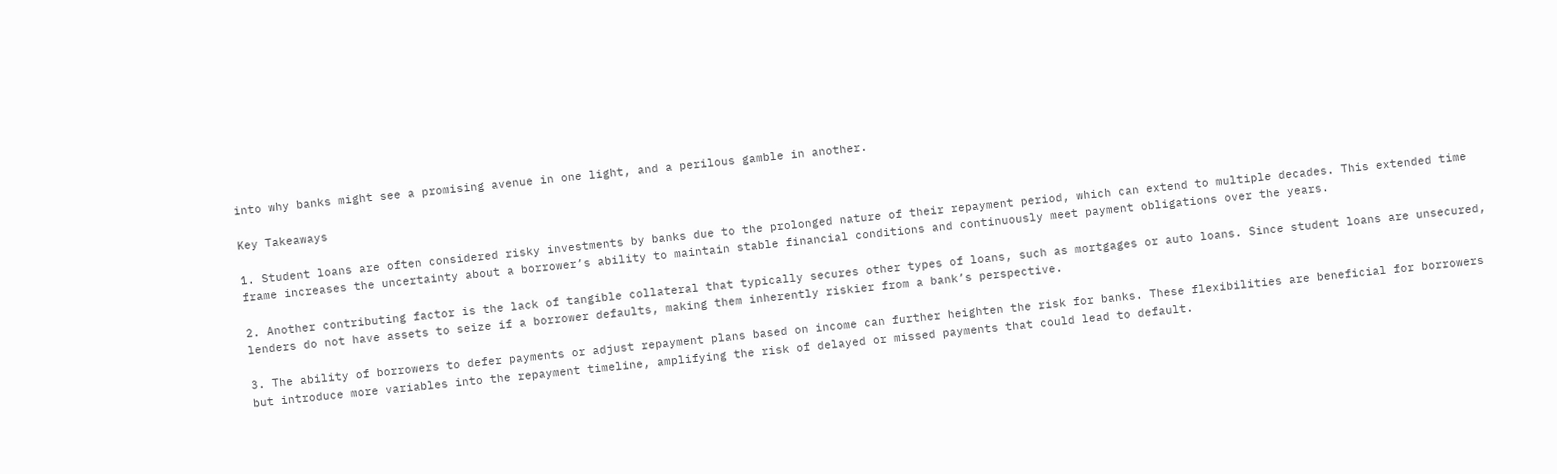into why banks might see a promising avenue in one light, and a perilous gamble in another.

Key Takeaways

1. Student loans are often considered risky investments by banks due to the prolonged nature of their repayment period, which can extend to multiple decades. This extended time frame increases the uncertainty about a borrower’s ability to maintain stable financial conditions and continuously meet payment obligations over the years.

2. Another contributing factor is the lack of tangible collateral that typically secures other types of loans, such as mortgages or auto loans. Since student loans are unsecured, lenders do not have assets to seize if a borrower defaults, making them inherently riskier from a bank’s perspective.

3. The ability of borrowers to defer payments or adjust repayment plans based on income can further heighten the risk for banks. These flexibilities are beneficial for borrowers but introduce more variables into the repayment timeline, amplifying the risk of delayed or missed payments that could lead to default.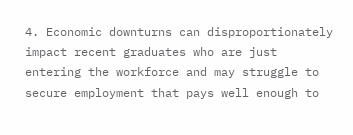4. Economic downturns can disproportionately impact recent graduates who are just entering the workforce and may struggle to secure employment that pays well enough to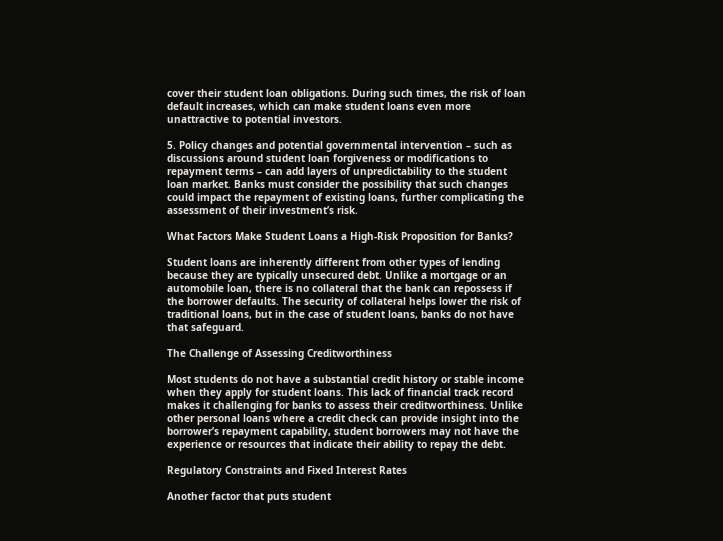cover their student loan obligations. During such times, the risk of loan default increases, which can make student loans even more unattractive to potential investors.

5. Policy changes and potential governmental intervention – such as discussions around student loan forgiveness or modifications to repayment terms – can add layers of unpredictability to the student loan market. Banks must consider the possibility that such changes could impact the repayment of existing loans, further complicating the assessment of their investment’s risk.

What Factors Make Student Loans a High-Risk Proposition for Banks?

Student loans are inherently different from other types of lending because they are typically unsecured debt. Unlike a mortgage or an automobile loan, there is no collateral that the bank can repossess if the borrower defaults. The security of collateral helps lower the risk of traditional loans, but in the case of student loans, banks do not have that safeguard.

The Challenge of Assessing Creditworthiness

Most students do not have a substantial credit history or stable income when they apply for student loans. This lack of financial track record makes it challenging for banks to assess their creditworthiness. Unlike other personal loans where a credit check can provide insight into the borrower’s repayment capability, student borrowers may not have the experience or resources that indicate their ability to repay the debt.

Regulatory Constraints and Fixed Interest Rates

Another factor that puts student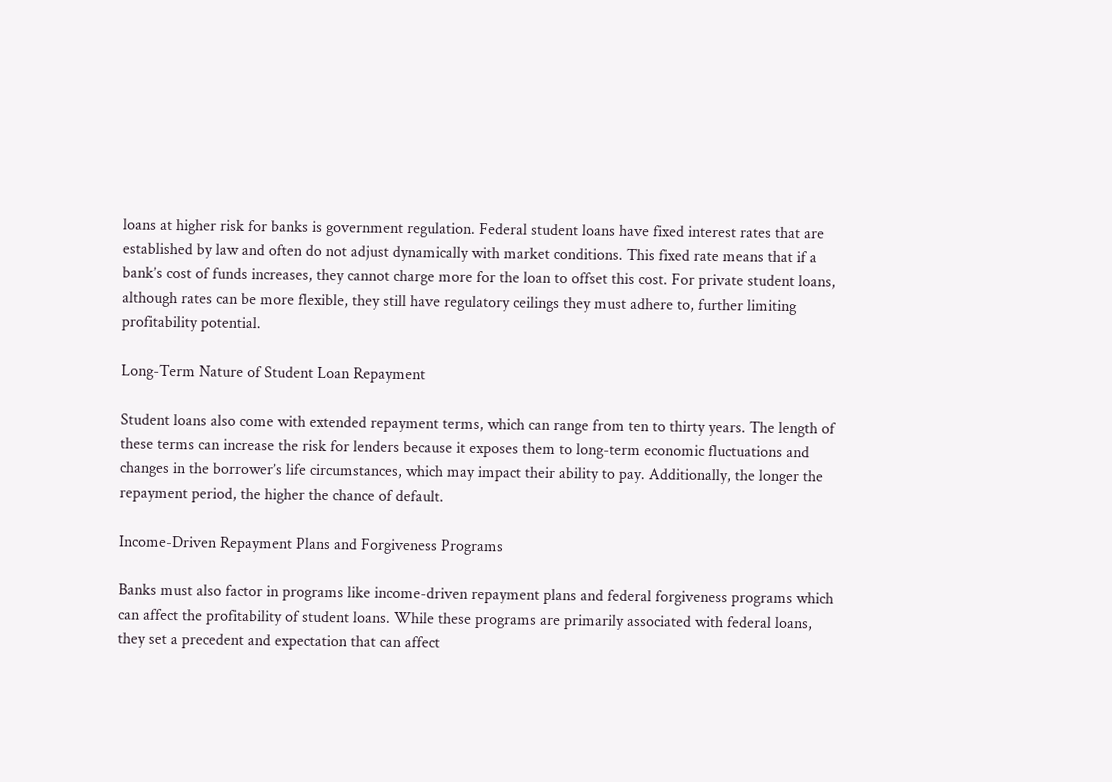loans at higher risk for banks is government regulation. Federal student loans have fixed interest rates that are established by law and often do not adjust dynamically with market conditions. This fixed rate means that if a bank’s cost of funds increases, they cannot charge more for the loan to offset this cost. For private student loans, although rates can be more flexible, they still have regulatory ceilings they must adhere to, further limiting profitability potential.

Long-Term Nature of Student Loan Repayment

Student loans also come with extended repayment terms, which can range from ten to thirty years. The length of these terms can increase the risk for lenders because it exposes them to long-term economic fluctuations and changes in the borrower’s life circumstances, which may impact their ability to pay. Additionally, the longer the repayment period, the higher the chance of default.

Income-Driven Repayment Plans and Forgiveness Programs

Banks must also factor in programs like income-driven repayment plans and federal forgiveness programs which can affect the profitability of student loans. While these programs are primarily associated with federal loans, they set a precedent and expectation that can affect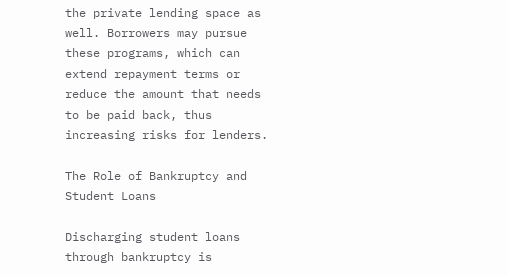the private lending space as well. Borrowers may pursue these programs, which can extend repayment terms or reduce the amount that needs to be paid back, thus increasing risks for lenders.

The Role of Bankruptcy and Student Loans

Discharging student loans through bankruptcy is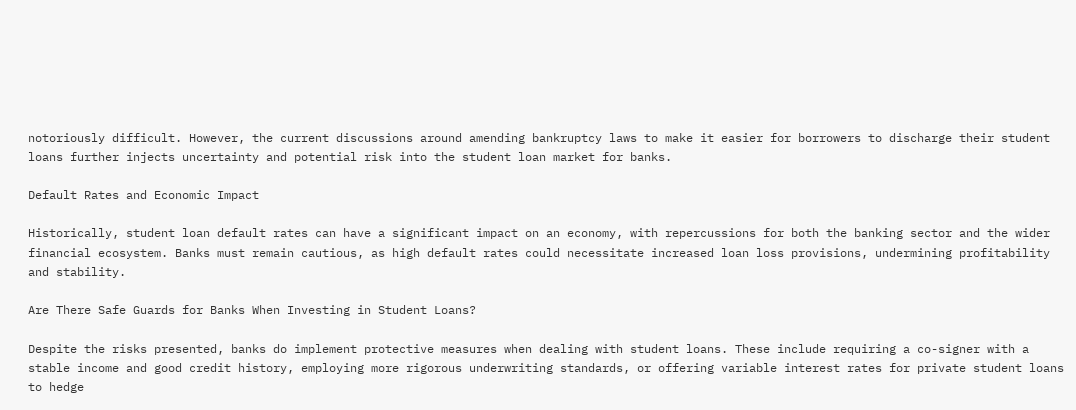notoriously difficult. However, the current discussions around amending bankruptcy laws to make it easier for borrowers to discharge their student loans further injects uncertainty and potential risk into the student loan market for banks.

Default Rates and Economic Impact

Historically, student loan default rates can have a significant impact on an economy, with repercussions for both the banking sector and the wider financial ecosystem. Banks must remain cautious, as high default rates could necessitate increased loan loss provisions, undermining profitability and stability.

Are There Safe Guards for Banks When Investing in Student Loans?

Despite the risks presented, banks do implement protective measures when dealing with student loans. These include requiring a co-signer with a stable income and good credit history, employing more rigorous underwriting standards, or offering variable interest rates for private student loans to hedge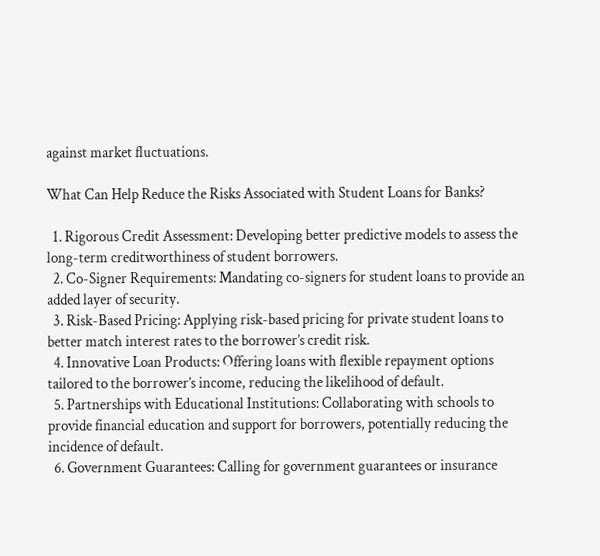against market fluctuations.

What Can Help Reduce the Risks Associated with Student Loans for Banks?

  1. Rigorous Credit Assessment: Developing better predictive models to assess the long-term creditworthiness of student borrowers.
  2. Co-Signer Requirements: Mandating co-signers for student loans to provide an added layer of security.
  3. Risk-Based Pricing: Applying risk-based pricing for private student loans to better match interest rates to the borrower’s credit risk.
  4. Innovative Loan Products: Offering loans with flexible repayment options tailored to the borrower’s income, reducing the likelihood of default.
  5. Partnerships with Educational Institutions: Collaborating with schools to provide financial education and support for borrowers, potentially reducing the incidence of default.
  6. Government Guarantees: Calling for government guarantees or insurance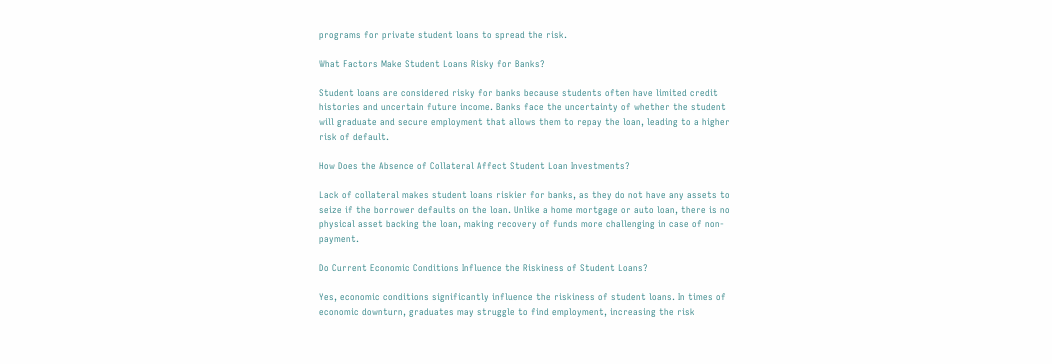programs for private student loans to spread the risk.

What Factors Make Student Loans Risky for Banks?

Student loans are considered risky for banks because students often have limited credit histories and uncertain future income. Banks face the uncertainty of whether the student will graduate and secure employment that allows them to repay the loan, leading to a higher risk of default.

How Does the Absence of Collateral Affect Student Loan Investments?

Lack of collateral makes student loans riskier for banks, as they do not have any assets to seize if the borrower defaults on the loan. Unlike a home mortgage or auto loan, there is no physical asset backing the loan, making recovery of funds more challenging in case of non-payment.

Do Current Economic Conditions Influence the Riskiness of Student Loans?

Yes, economic conditions significantly influence the riskiness of student loans. In times of economic downturn, graduates may struggle to find employment, increasing the risk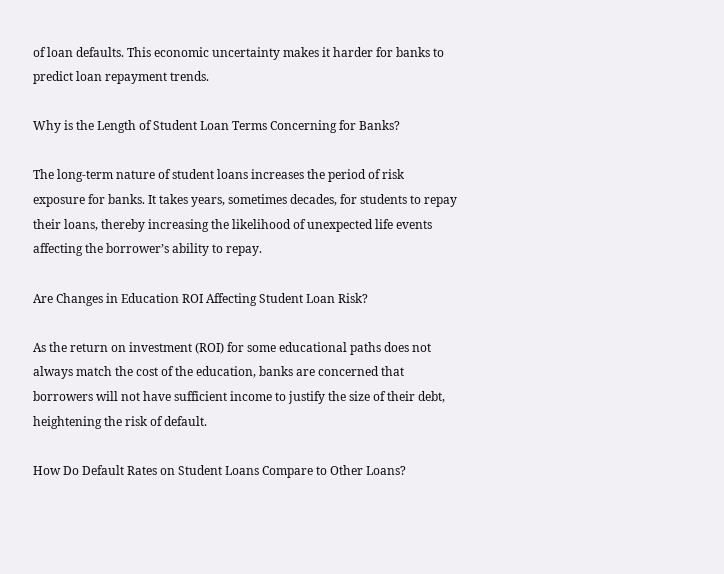of loan defaults. This economic uncertainty makes it harder for banks to predict loan repayment trends.

Why is the Length of Student Loan Terms Concerning for Banks?

The long-term nature of student loans increases the period of risk exposure for banks. It takes years, sometimes decades, for students to repay their loans, thereby increasing the likelihood of unexpected life events affecting the borrower’s ability to repay.

Are Changes in Education ROI Affecting Student Loan Risk?

As the return on investment (ROI) for some educational paths does not always match the cost of the education, banks are concerned that borrowers will not have sufficient income to justify the size of their debt, heightening the risk of default.

How Do Default Rates on Student Loans Compare to Other Loans?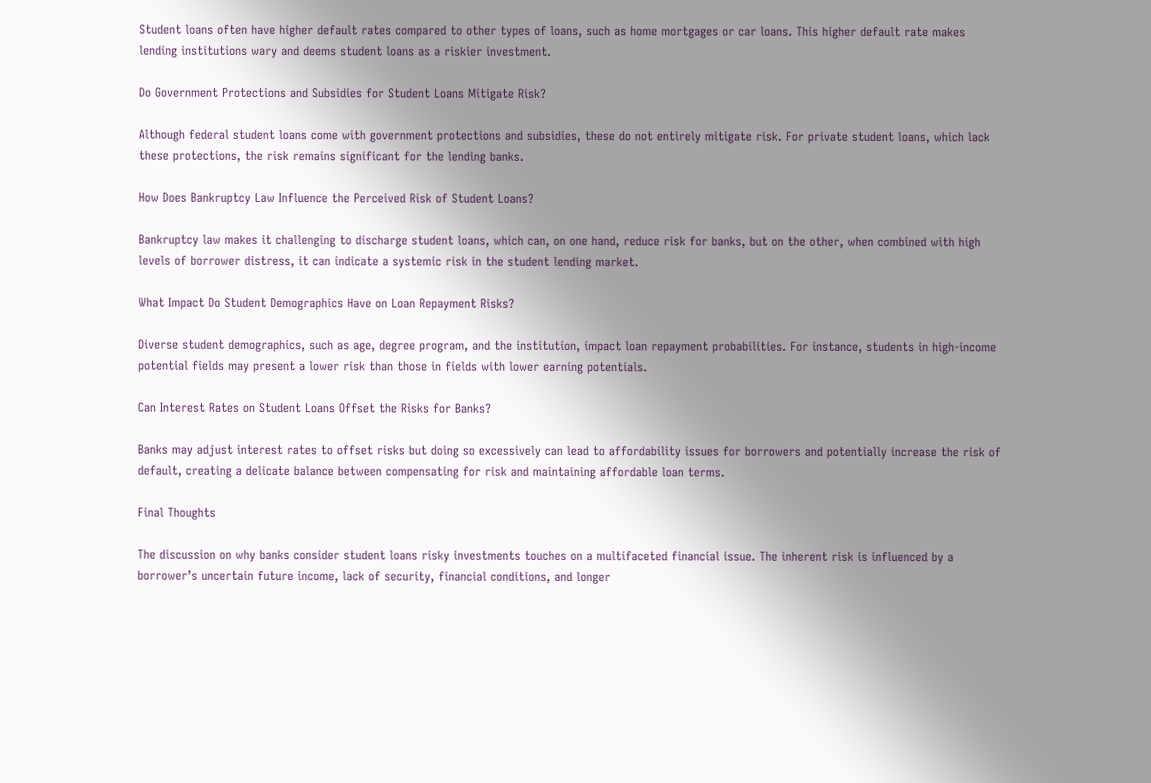Student loans often have higher default rates compared to other types of loans, such as home mortgages or car loans. This higher default rate makes lending institutions wary and deems student loans as a riskier investment.

Do Government Protections and Subsidies for Student Loans Mitigate Risk?

Although federal student loans come with government protections and subsidies, these do not entirely mitigate risk. For private student loans, which lack these protections, the risk remains significant for the lending banks.

How Does Bankruptcy Law Influence the Perceived Risk of Student Loans?

Bankruptcy law makes it challenging to discharge student loans, which can, on one hand, reduce risk for banks, but on the other, when combined with high levels of borrower distress, it can indicate a systemic risk in the student lending market.

What Impact Do Student Demographics Have on Loan Repayment Risks?

Diverse student demographics, such as age, degree program, and the institution, impact loan repayment probabilities. For instance, students in high-income potential fields may present a lower risk than those in fields with lower earning potentials.

Can Interest Rates on Student Loans Offset the Risks for Banks?

Banks may adjust interest rates to offset risks but doing so excessively can lead to affordability issues for borrowers and potentially increase the risk of default, creating a delicate balance between compensating for risk and maintaining affordable loan terms.

Final Thoughts

The discussion on why banks consider student loans risky investments touches on a multifaceted financial issue. The inherent risk is influenced by a borrower’s uncertain future income, lack of security, financial conditions, and longer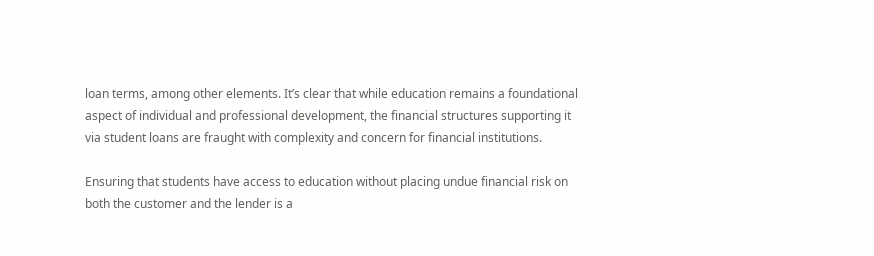loan terms, among other elements. It’s clear that while education remains a foundational aspect of individual and professional development, the financial structures supporting it via student loans are fraught with complexity and concern for financial institutions.

Ensuring that students have access to education without placing undue financial risk on both the customer and the lender is a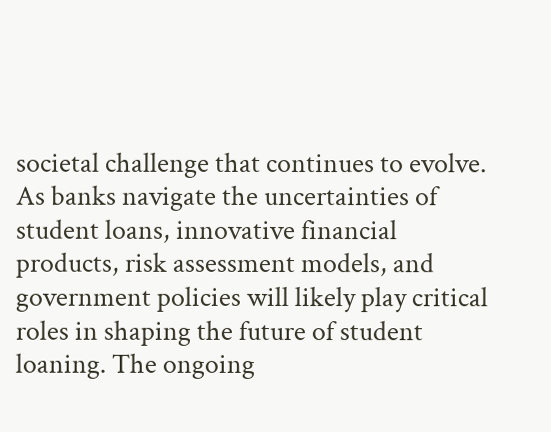societal challenge that continues to evolve. As banks navigate the uncertainties of student loans, innovative financial products, risk assessment models, and government policies will likely play critical roles in shaping the future of student loaning. The ongoing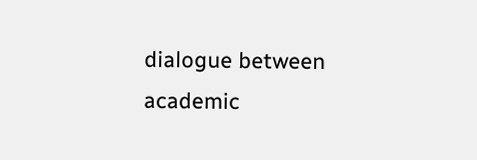dialogue between academic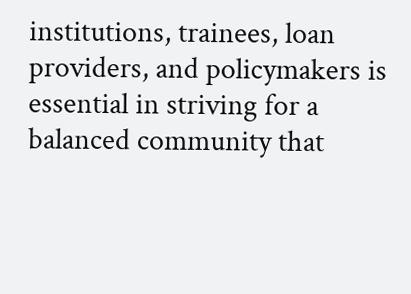institutions, trainees, loan providers, and policymakers is essential in striving for a balanced community that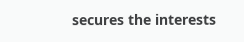secures the interests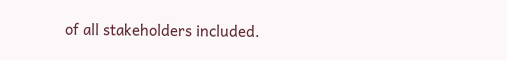of all stakeholders included.